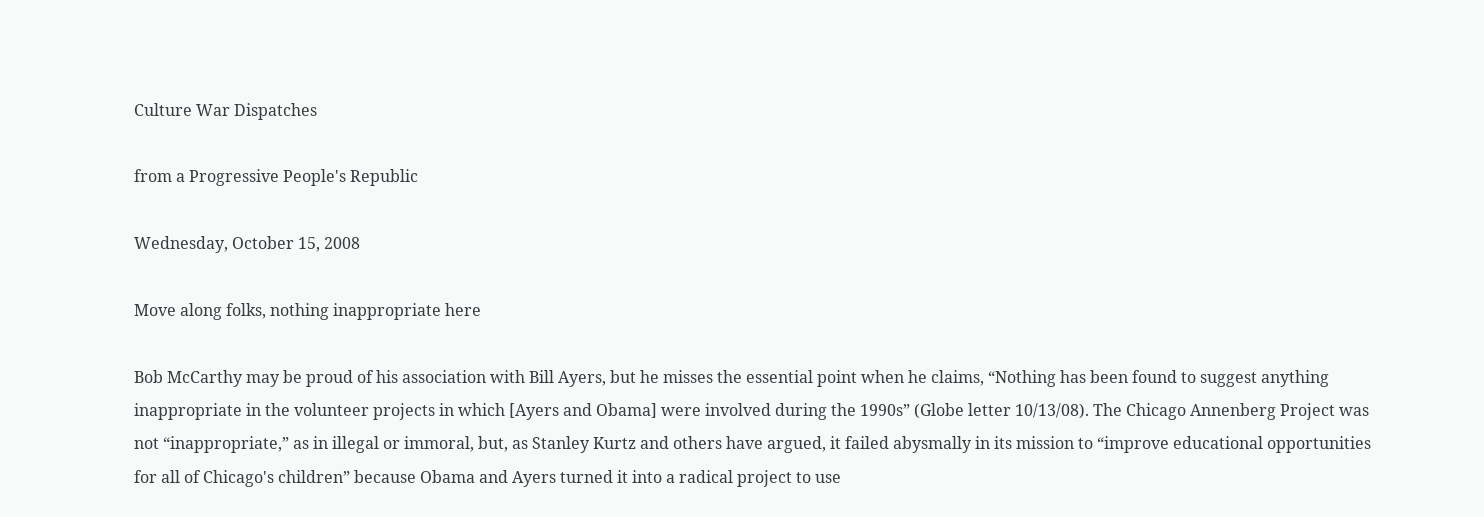Culture War Dispatches

from a Progressive People's Republic

Wednesday, October 15, 2008

Move along folks, nothing inappropriate here

Bob McCarthy may be proud of his association with Bill Ayers, but he misses the essential point when he claims, “Nothing has been found to suggest anything inappropriate in the volunteer projects in which [Ayers and Obama] were involved during the 1990s” (Globe letter 10/13/08). The Chicago Annenberg Project was not “inappropriate,” as in illegal or immoral, but, as Stanley Kurtz and others have argued, it failed abysmally in its mission to “improve educational opportunities for all of Chicago's children” because Obama and Ayers turned it into a radical project to use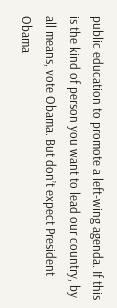public education to promote a left-wing agenda. If this is the kind of person you want to lead our country, by all means, vote Obama. But don’t expect President Obama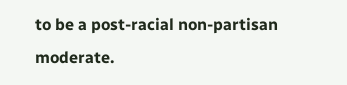to be a post-racial non-partisan moderate.